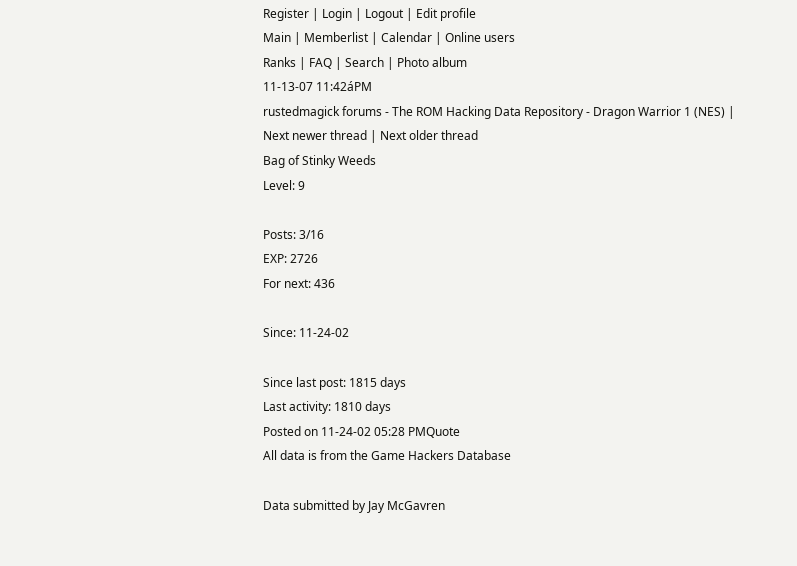Register | Login | Logout | Edit profile
Main | Memberlist | Calendar | Online users
Ranks | FAQ | Search | Photo album
11-13-07 11:42áPM
rustedmagick forums - The ROM Hacking Data Repository - Dragon Warrior 1 (NES) |
Next newer thread | Next older thread
Bag of Stinky Weeds
Level: 9

Posts: 3/16
EXP: 2726
For next: 436

Since: 11-24-02

Since last post: 1815 days
Last activity: 1810 days
Posted on 11-24-02 05:28 PMQuote
All data is from the Game Hackers Database

Data submitted by Jay McGavren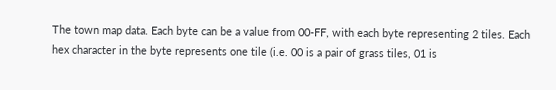The town map data. Each byte can be a value from 00-FF, with each byte representing 2 tiles. Each hex character in the byte represents one tile (i.e. 00 is a pair of grass tiles, 01 is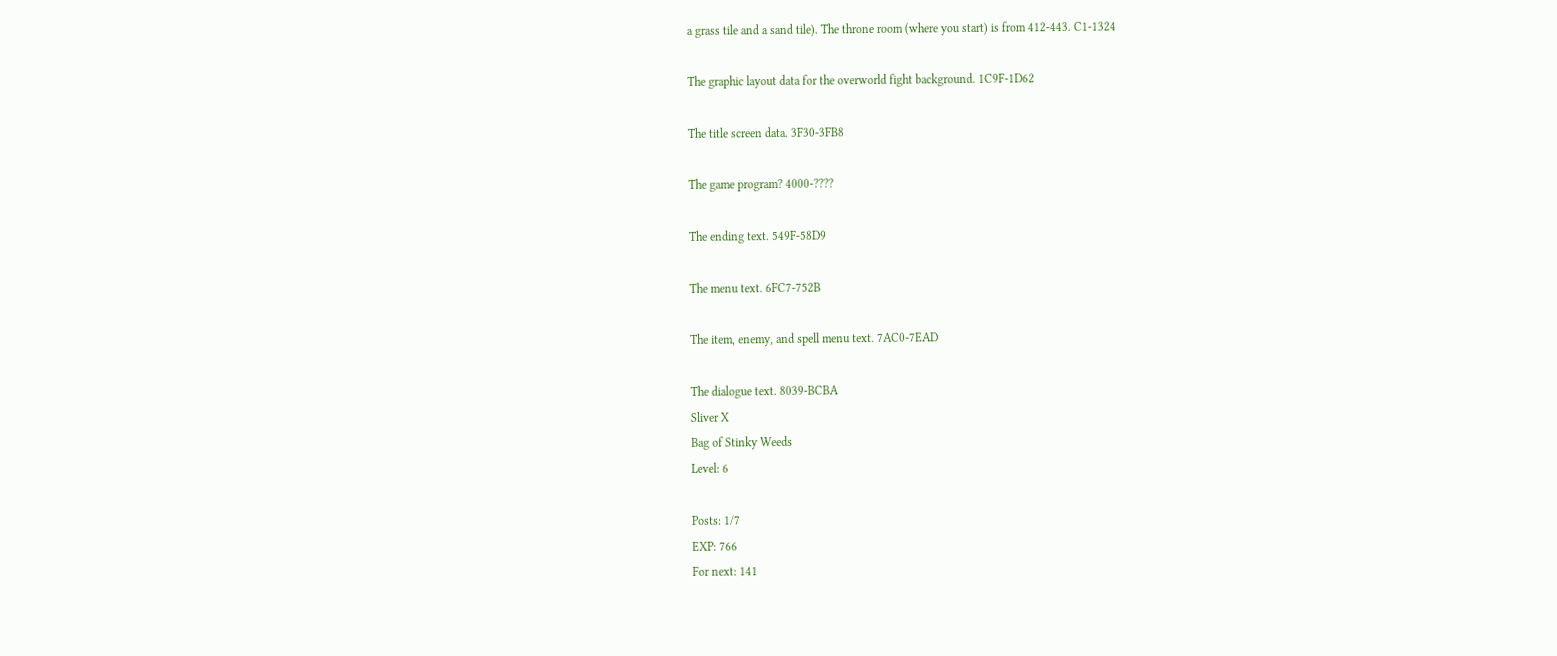a grass tile and a sand tile). The throne room (where you start) is from 412-443. C1-1324

The graphic layout data for the overworld fight background. 1C9F-1D62

The title screen data. 3F30-3FB8

The game program? 4000-????

The ending text. 549F-58D9

The menu text. 6FC7-752B

The item, enemy, and spell menu text. 7AC0-7EAD

The dialogue text. 8039-BCBA
Sliver X
Bag of Stinky Weeds
Level: 6

Posts: 1/7
EXP: 766
For next: 141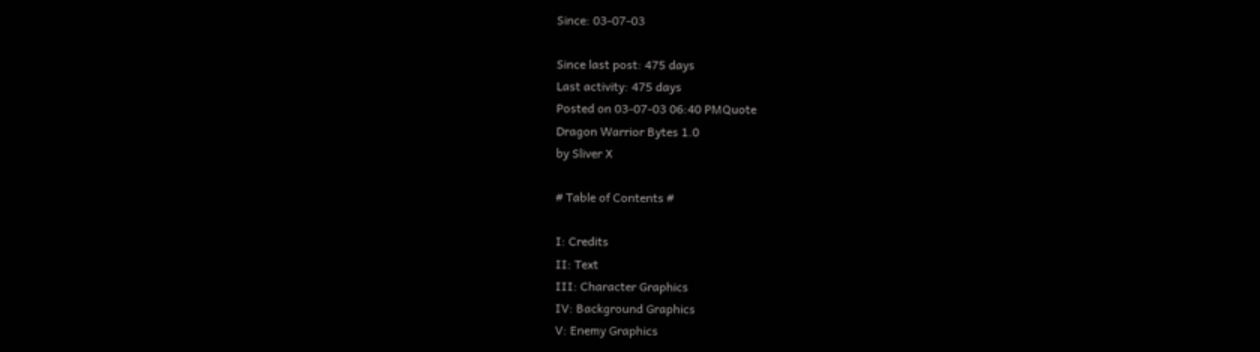Since: 03-07-03

Since last post: 475 days
Last activity: 475 days
Posted on 03-07-03 06:40 PMQuote
Dragon Warrior Bytes 1.0
by Sliver X

# Table of Contents #

I: Credits
II: Text
III: Character Graphics
IV: Background Graphics
V: Enemy Graphics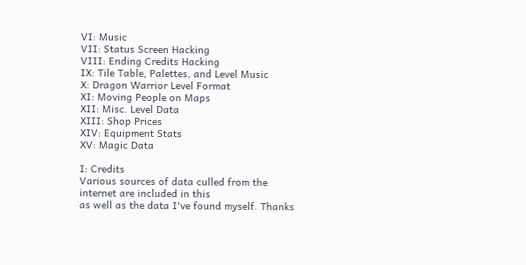VI: Music
VII: Status Screen Hacking
VIII: Ending Credits Hacking
IX: Tile Table, Palettes, and Level Music
X: Dragon Warrior Level Format
XI: Moving People on Maps
XII: Misc. Level Data
XIII: Shop Prices
XIV: Equipment Stats
XV: Magic Data

I: Credits
Various sources of data culled from the internet are included in this
as well as the data I've found myself. Thanks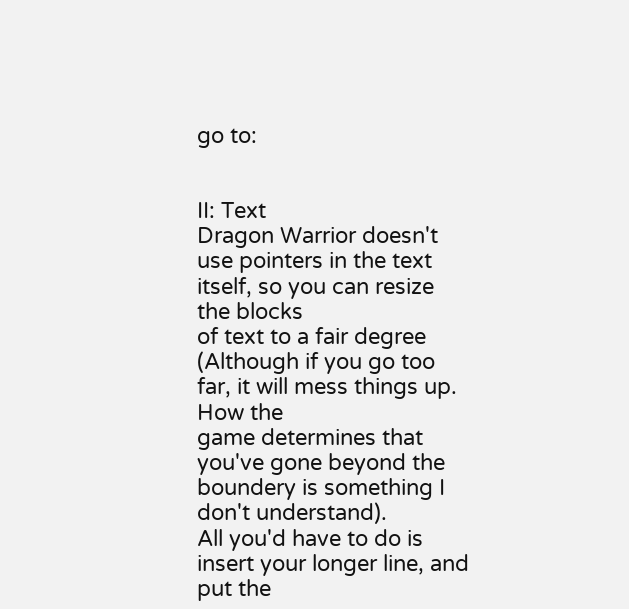go to:


II: Text
Dragon Warrior doesn't use pointers in the text itself, so you can resize the blocks
of text to a fair degree (Although if you go too far, it will mess things up. How the
game determines that you've gone beyond the boundery is something I don't understand).
All you'd have to do is insert your longer line, and put the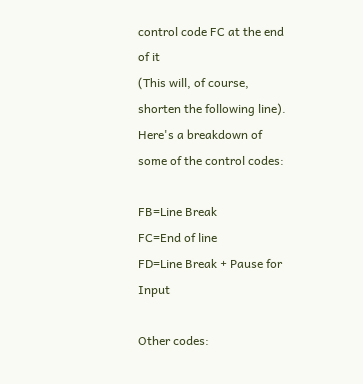control code FC at the end of it
(This will, of course, shorten the following line).
Here's a breakdown of some of the control codes:

FB=Line Break
FC=End of line
FD=Line Break + Pause for Input

Other codes: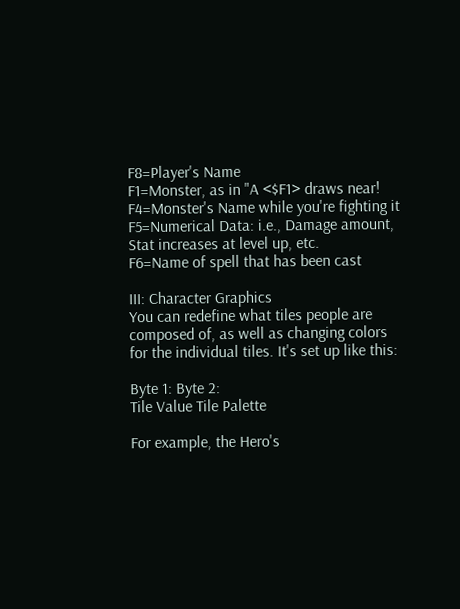F8=Player's Name
F1=Monster, as in "A <$F1> draws near!
F4=Monster's Name while you're fighting it
F5=Numerical Data: i.e., Damage amount, Stat increases at level up, etc.
F6=Name of spell that has been cast

III: Character Graphics
You can redefine what tiles people are composed of, as well as changing colors
for the individual tiles. It's set up like this:

Byte 1: Byte 2:
Tile Value Tile Palette

For example, the Hero's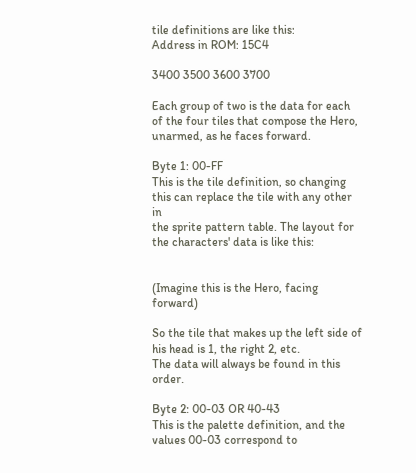tile definitions are like this:
Address in ROM: 15C4

3400 3500 3600 3700

Each group of two is the data for each of the four tiles that compose the Hero,
unarmed, as he faces forward.

Byte 1: 00-FF
This is the tile definition, so changing this can replace the tile with any other in
the sprite pattern table. The layout for the characters' data is like this:


(Imagine this is the Hero, facing forward)

So the tile that makes up the left side of his head is 1, the right 2, etc.
The data will always be found in this order.

Byte 2: 00-03 OR 40-43
This is the palette definition, and the values 00-03 correspond to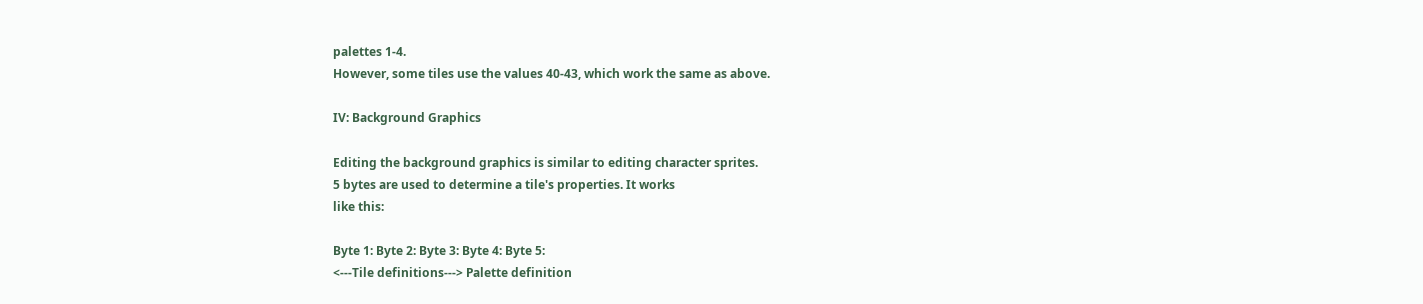palettes 1-4.
However, some tiles use the values 40-43, which work the same as above.

IV: Background Graphics

Editing the background graphics is similar to editing character sprites.
5 bytes are used to determine a tile's properties. It works
like this:

Byte 1: Byte 2: Byte 3: Byte 4: Byte 5:
<---Tile definitions---> Palette definition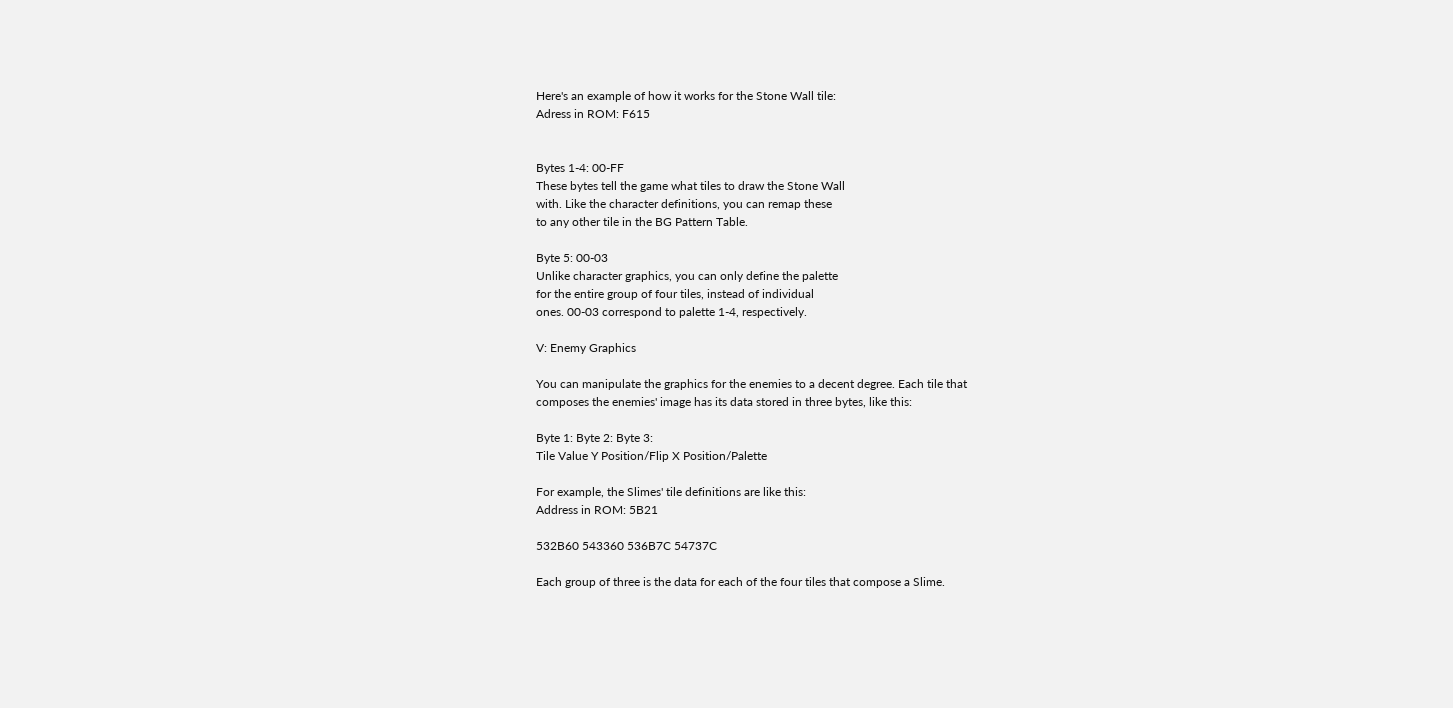Here's an example of how it works for the Stone Wall tile:
Adress in ROM: F615


Bytes 1-4: 00-FF
These bytes tell the game what tiles to draw the Stone Wall
with. Like the character definitions, you can remap these
to any other tile in the BG Pattern Table.

Byte 5: 00-03
Unlike character graphics, you can only define the palette
for the entire group of four tiles, instead of individual
ones. 00-03 correspond to palette 1-4, respectively.

V: Enemy Graphics

You can manipulate the graphics for the enemies to a decent degree. Each tile that
composes the enemies' image has its data stored in three bytes, like this:

Byte 1: Byte 2: Byte 3:
Tile Value Y Position/Flip X Position/Palette

For example, the Slimes' tile definitions are like this:
Address in ROM: 5B21

532B60 543360 536B7C 54737C

Each group of three is the data for each of the four tiles that compose a Slime.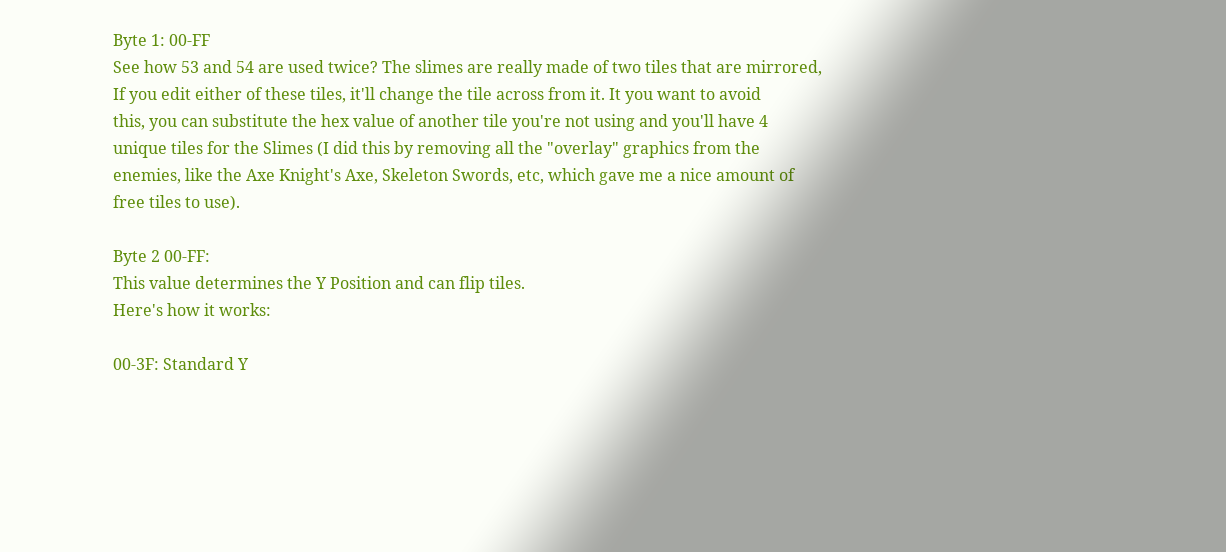Byte 1: 00-FF
See how 53 and 54 are used twice? The slimes are really made of two tiles that are mirrored,
If you edit either of these tiles, it'll change the tile across from it. It you want to avoid
this, you can substitute the hex value of another tile you're not using and you'll have 4
unique tiles for the Slimes (I did this by removing all the "overlay" graphics from the
enemies, like the Axe Knight's Axe, Skeleton Swords, etc, which gave me a nice amount of
free tiles to use).

Byte 2 00-FF:
This value determines the Y Position and can flip tiles.
Here's how it works:

00-3F: Standard Y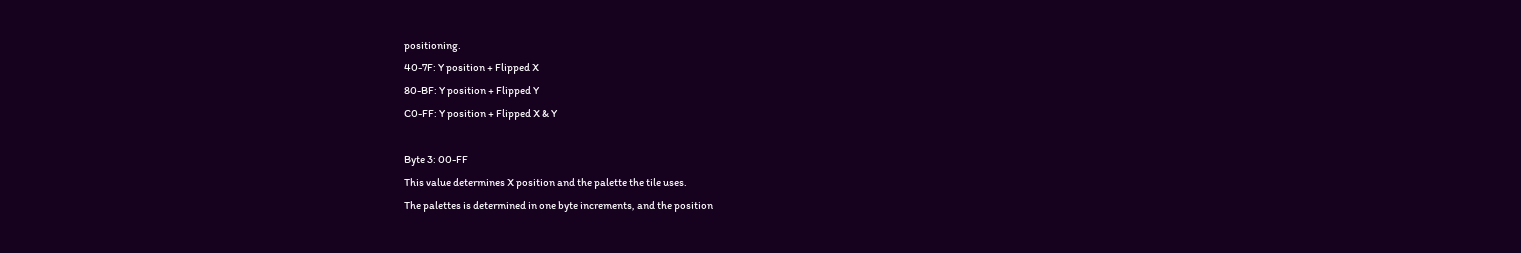positioning.
40-7F: Y position + Flipped X
80-BF: Y position + Flipped Y
C0-FF: Y position + Flipped X & Y

Byte 3: 00-FF
This value determines X position and the palette the tile uses.
The palettes is determined in one byte increments, and the position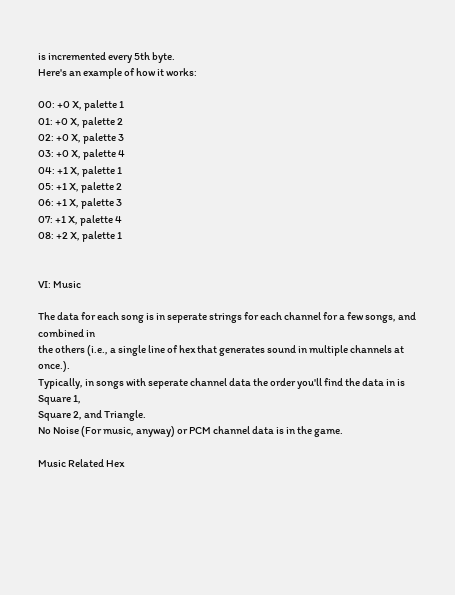is incremented every 5th byte.
Here's an example of how it works:

00: +0 X, palette 1
01: +0 X, palette 2
02: +0 X, palette 3
03: +0 X, palette 4
04: +1 X, palette 1
05: +1 X, palette 2
06: +1 X, palette 3
07: +1 X, palette 4
08: +2 X, palette 1


VI: Music

The data for each song is in seperate strings for each channel for a few songs, and combined in
the others (i.e., a single line of hex that generates sound in multiple channels at once.).
Typically, in songs with seperate channel data the order you'll find the data in is Square 1,
Square 2, and Triangle.
No Noise (For music, anyway) or PCM channel data is in the game.

Music Related Hex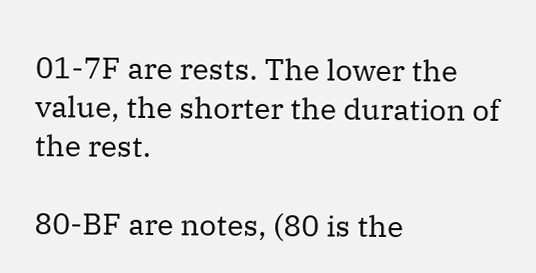01-7F are rests. The lower the value, the shorter the duration of the rest.

80-BF are notes, (80 is the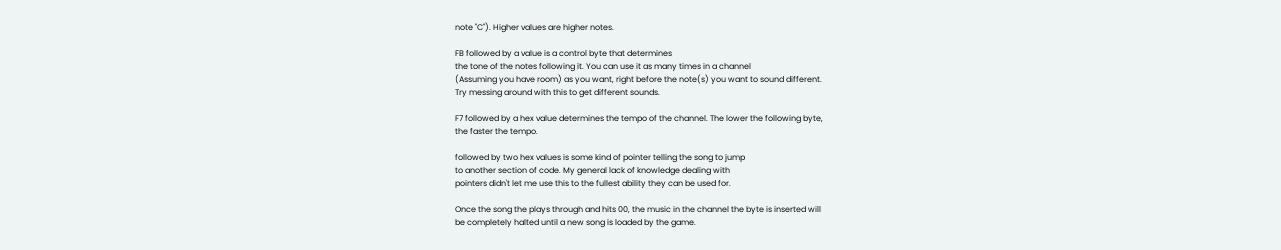note "C"). Higher values are higher notes.

FB followed by a value is a control byte that determines
the tone of the notes following it. You can use it as many times in a channel
(Assuming you have room) as you want, right before the note(s) you want to sound different.
Try messing around with this to get different sounds.

F7 followed by a hex value determines the tempo of the channel. The lower the following byte,
the faster the tempo.

followed by two hex values is some kind of pointer telling the song to jump
to another section of code. My general lack of knowledge dealing with
pointers didn't let me use this to the fullest ability they can be used for.

Once the song the plays through and hits 00, the music in the channel the byte is inserted will
be completely halted until a new song is loaded by the game.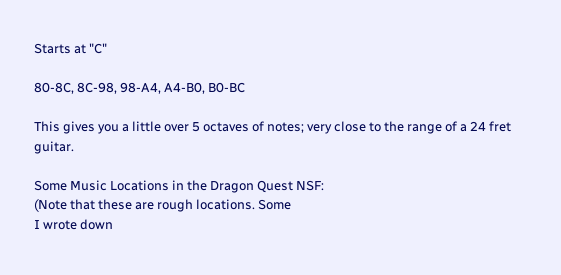Starts at "C"

80-8C, 8C-98, 98-A4, A4-B0, B0-BC

This gives you a little over 5 octaves of notes; very close to the range of a 24 fret guitar.

Some Music Locations in the Dragon Quest NSF:
(Note that these are rough locations. Some
I wrote down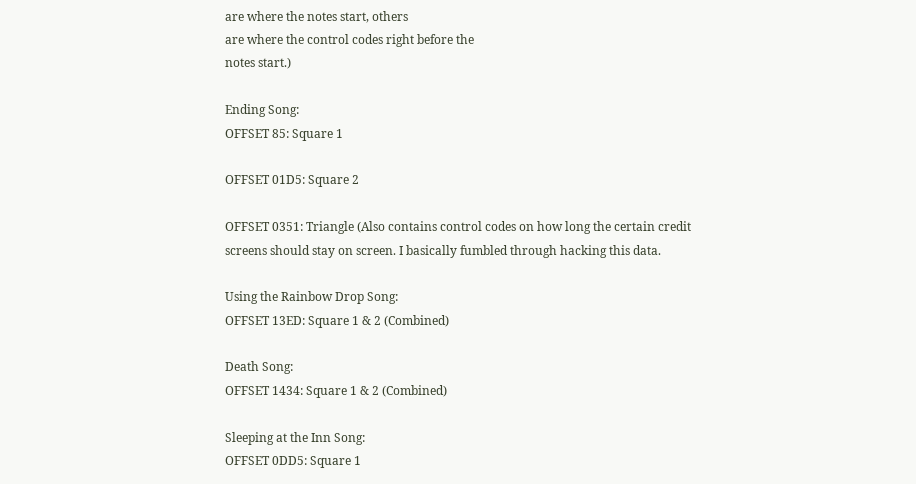are where the notes start, others
are where the control codes right before the
notes start.)

Ending Song:
OFFSET 85: Square 1

OFFSET 01D5: Square 2

OFFSET 0351: Triangle (Also contains control codes on how long the certain credit
screens should stay on screen. I basically fumbled through hacking this data.

Using the Rainbow Drop Song:
OFFSET 13ED: Square 1 & 2 (Combined)

Death Song:
OFFSET 1434: Square 1 & 2 (Combined)

Sleeping at the Inn Song:
OFFSET 0DD5: Square 1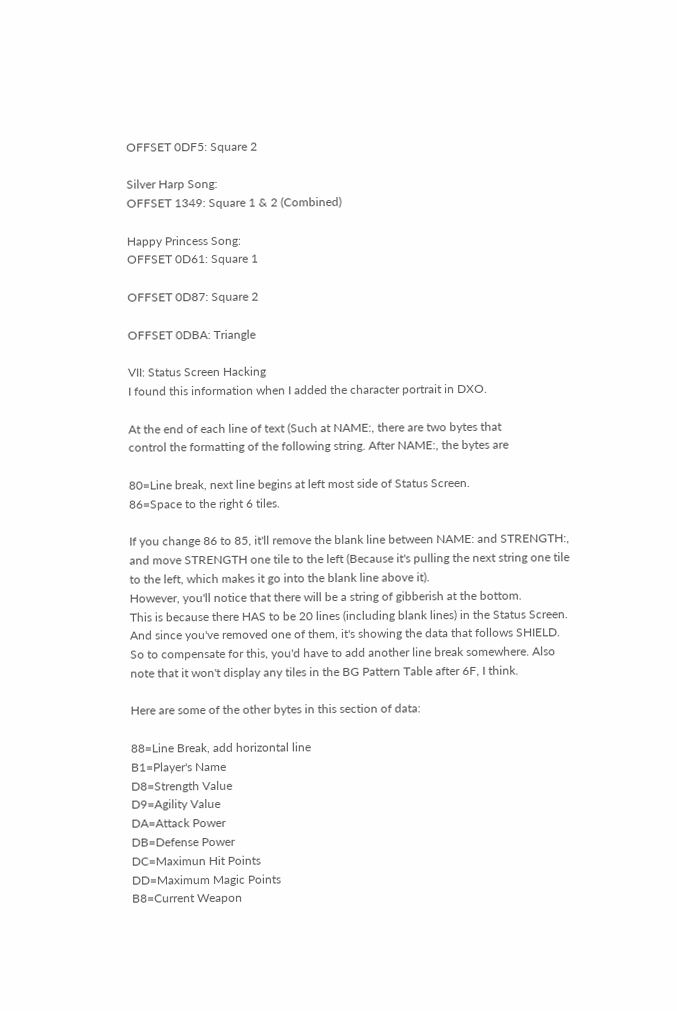OFFSET 0DF5: Square 2

Silver Harp Song:
OFFSET 1349: Square 1 & 2 (Combined)

Happy Princess Song:
OFFSET 0D61: Square 1

OFFSET 0D87: Square 2

OFFSET 0DBA: Triangle

VII: Status Screen Hacking
I found this information when I added the character portrait in DXO.

At the end of each line of text (Such at NAME:, there are two bytes that
control the formatting of the following string. After NAME:, the bytes are

80=Line break, next line begins at left most side of Status Screen.
86=Space to the right 6 tiles.

If you change 86 to 85, it'll remove the blank line between NAME: and STRENGTH:,
and move STRENGTH one tile to the left (Because it's pulling the next string one tile
to the left, which makes it go into the blank line above it).
However, you'll notice that there will be a string of gibberish at the bottom.
This is because there HAS to be 20 lines (including blank lines) in the Status Screen.
And since you've removed one of them, it's showing the data that follows SHIELD.
So to compensate for this, you'd have to add another line break somewhere. Also
note that it won't display any tiles in the BG Pattern Table after 6F, I think.

Here are some of the other bytes in this section of data:

88=Line Break, add horizontal line
B1=Player's Name
D8=Strength Value
D9=Agility Value
DA=Attack Power
DB=Defense Power
DC=Maximun Hit Points
DD=Maximum Magic Points
B8=Current Weapon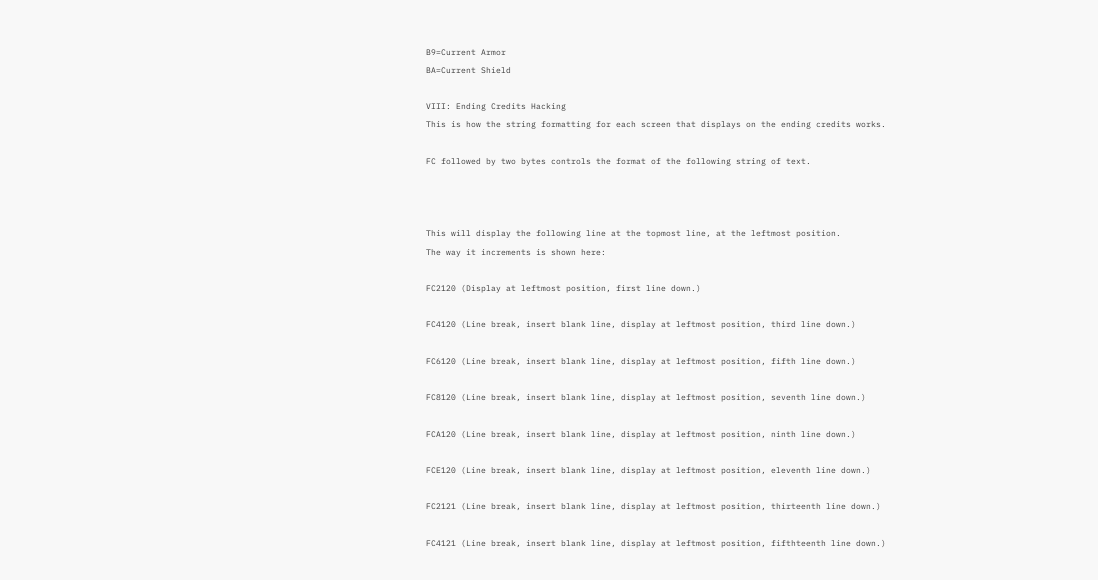B9=Current Armor
BA=Current Shield

VIII: Ending Credits Hacking
This is how the string formatting for each screen that displays on the ending credits works.

FC followed by two bytes controls the format of the following string of text.



This will display the following line at the topmost line, at the leftmost position.
The way it increments is shown here:

FC2120 (Display at leftmost position, first line down.)

FC4120 (Line break, insert blank line, display at leftmost position, third line down.)

FC6120 (Line break, insert blank line, display at leftmost position, fifth line down.)

FC8120 (Line break, insert blank line, display at leftmost position, seventh line down.)

FCA120 (Line break, insert blank line, display at leftmost position, ninth line down.)

FCE120 (Line break, insert blank line, display at leftmost position, eleventh line down.)

FC2121 (Line break, insert blank line, display at leftmost position, thirteenth line down.)

FC4121 (Line break, insert blank line, display at leftmost position, fifthteenth line down.)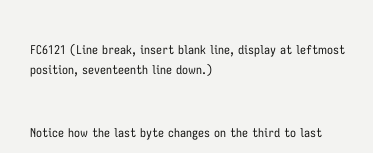FC6121 (Line break, insert blank line, display at leftmost position, seventeenth line down.)


Notice how the last byte changes on the third to last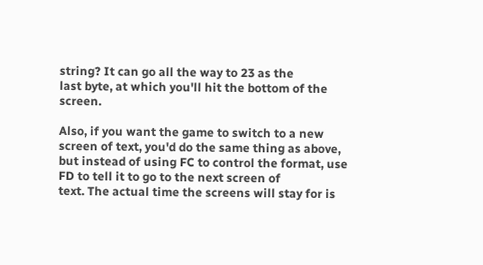string? It can go all the way to 23 as the
last byte, at which you'll hit the bottom of the screen.

Also, if you want the game to switch to a new screen of text, you'd do the same thing as above,
but instead of using FC to control the format, use FD to tell it to go to the next screen of
text. The actual time the screens will stay for is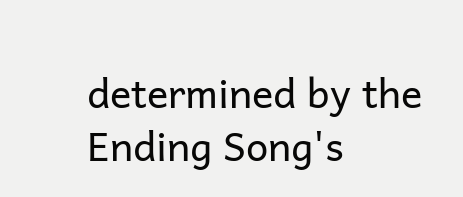determined by the Ending Song's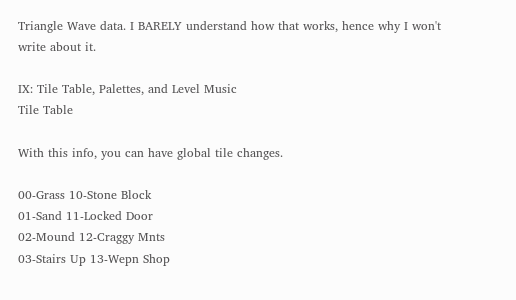Triangle Wave data. I BARELY understand how that works, hence why I won't write about it.

IX: Tile Table, Palettes, and Level Music
Tile Table

With this info, you can have global tile changes.

00-Grass 10-Stone Block
01-Sand 11-Locked Door
02-Mound 12-Craggy Mnts
03-Stairs Up 13-Wepn Shop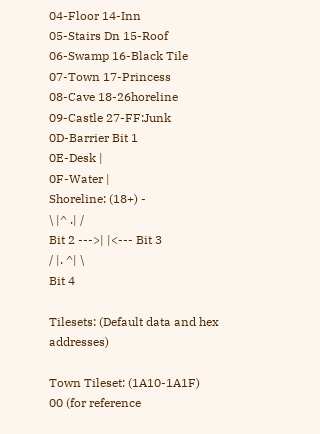04-Floor 14-Inn
05-Stairs Dn 15-Roof
06-Swamp 16-Black Tile
07-Town 17-Princess
08-Cave 18-26horeline
09-Castle 27-FF:Junk
0D-Barrier Bit 1
0E-Desk |
0F-Water |
Shoreline: (18+) -
\ |^ .| /
Bit 2 --->| |<--- Bit 3
/ |. ^| \
Bit 4

Tilesets: (Default data and hex addresses)

Town Tileset: (1A10-1A1F)
00 (for reference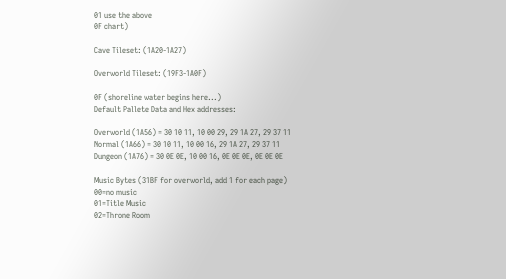01 use the above
0F chart)

Cave Tileset: (1A20-1A27)

Overworld Tileset: (19F3-1A0F)

0F (shoreline water begins here...)
Default Pallete Data and Hex addresses:

Overworld (1A56) = 30 10 11, 10 00 29, 29 1A 27, 29 37 11
Normal (1A66) = 30 10 11, 10 00 16, 29 1A 27, 29 37 11
Dungeon (1A76) = 30 0E 0E, 10 00 16, 0E 0E 0E, 0E 0E 0E

Music Bytes (31BF for overworld, add 1 for each page)
00=no music
01=Title Music
02=Throne Room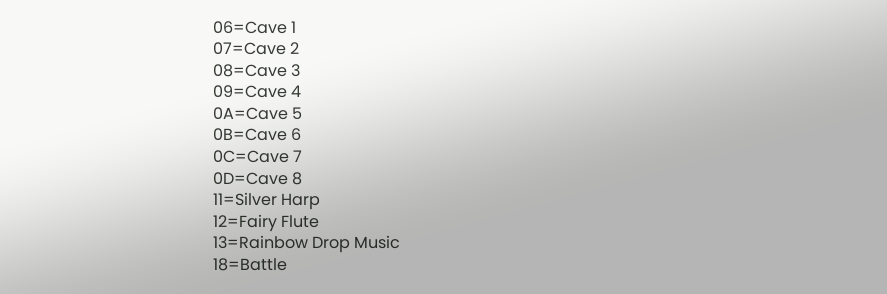06=Cave 1
07=Cave 2
08=Cave 3
09=Cave 4
0A=Cave 5
0B=Cave 6
0C=Cave 7
0D=Cave 8
11=Silver Harp
12=Fairy Flute
13=Rainbow Drop Music
18=Battle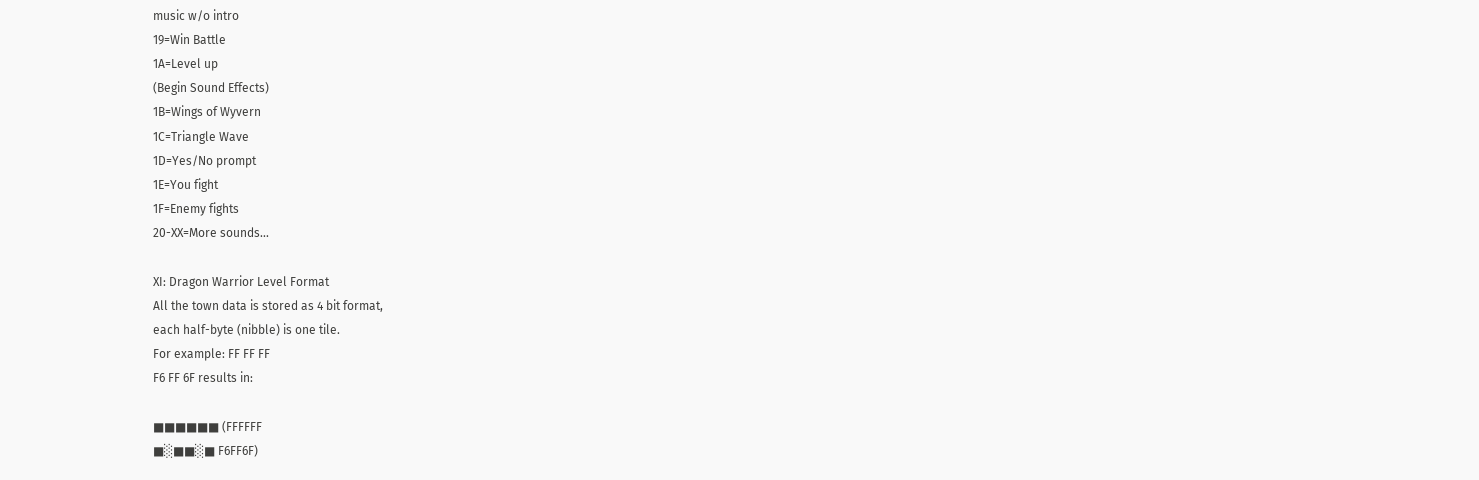music w/o intro
19=Win Battle
1A=Level up
(Begin Sound Effects)
1B=Wings of Wyvern
1C=Triangle Wave
1D=Yes/No prompt
1E=You fight
1F=Enemy fights
20-XX=More sounds...

XI: Dragon Warrior Level Format
All the town data is stored as 4 bit format,
each half-byte (nibble) is one tile.
For example: FF FF FF
F6 FF 6F results in:

■■■■■■ (FFFFFF
■░■■░■ F6FF6F)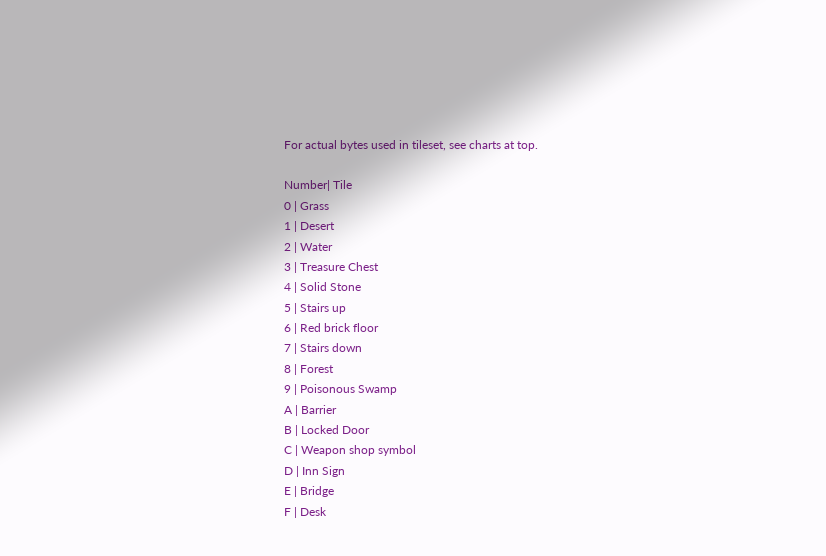For actual bytes used in tileset, see charts at top.

Number| Tile
0 | Grass
1 | Desert
2 | Water
3 | Treasure Chest
4 | Solid Stone
5 | Stairs up
6 | Red brick floor
7 | Stairs down
8 | Forest
9 | Poisonous Swamp
A | Barrier
B | Locked Door
C | Weapon shop symbol
D | Inn Sign
E | Bridge
F | Desk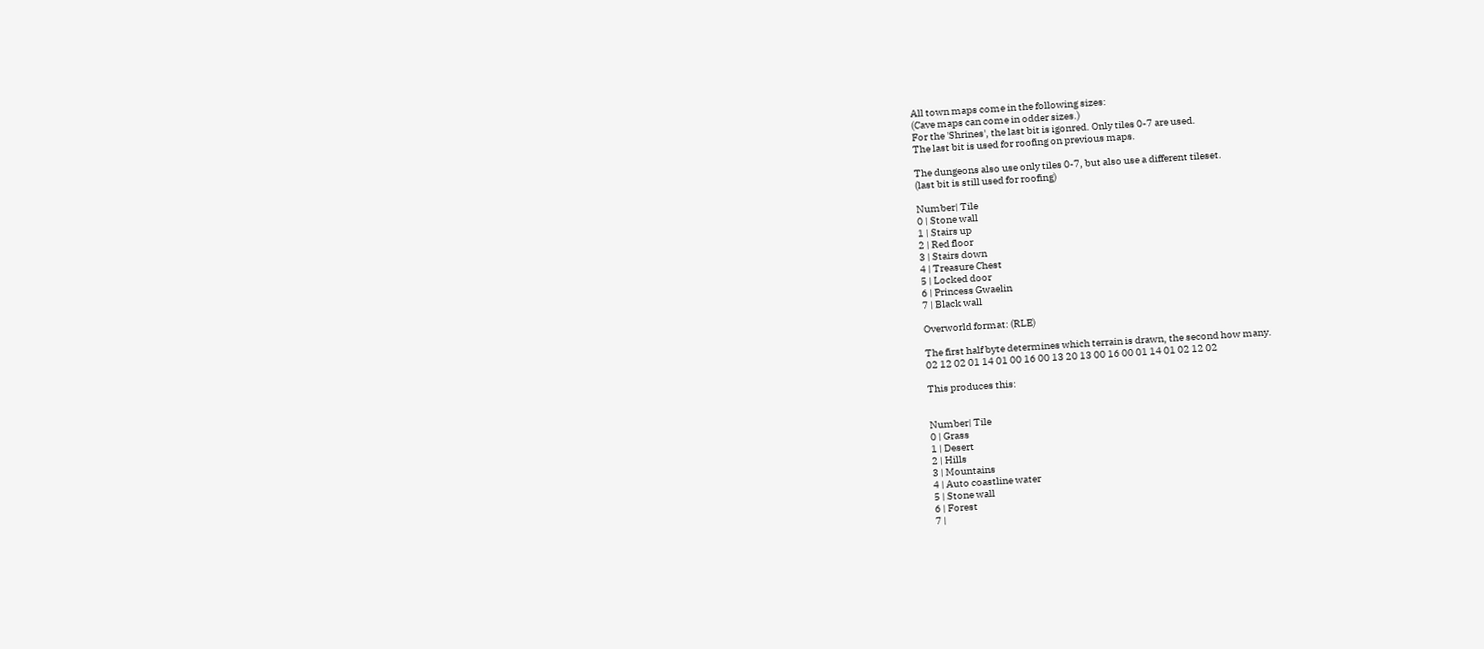All town maps come in the following sizes:
(Cave maps can come in odder sizes.)
For the 'Shrines', the last bit is igonred. Only tiles 0-7 are used.
The last bit is used for roofing on previous maps.

The dungeons also use only tiles 0-7, but also use a different tileset.
(last bit is still used for roofing)

Number| Tile
0 | Stone wall
1 | Stairs up
2 | Red floor
3 | Stairs down
4 | Treasure Chest
5 | Locked door
6 | Princess Gwaelin
7 | Black wall

Overworld format: (RLE)

The first half byte determines which terrain is drawn, the second how many.
02 12 02 01 14 01 00 16 00 13 20 13 00 16 00 01 14 01 02 12 02

This produces this:


Number| Tile
0 | Grass
1 | Desert
2 | Hills
3 | Mountains
4 | Auto coastline water
5 | Stone wall
6 | Forest
7 |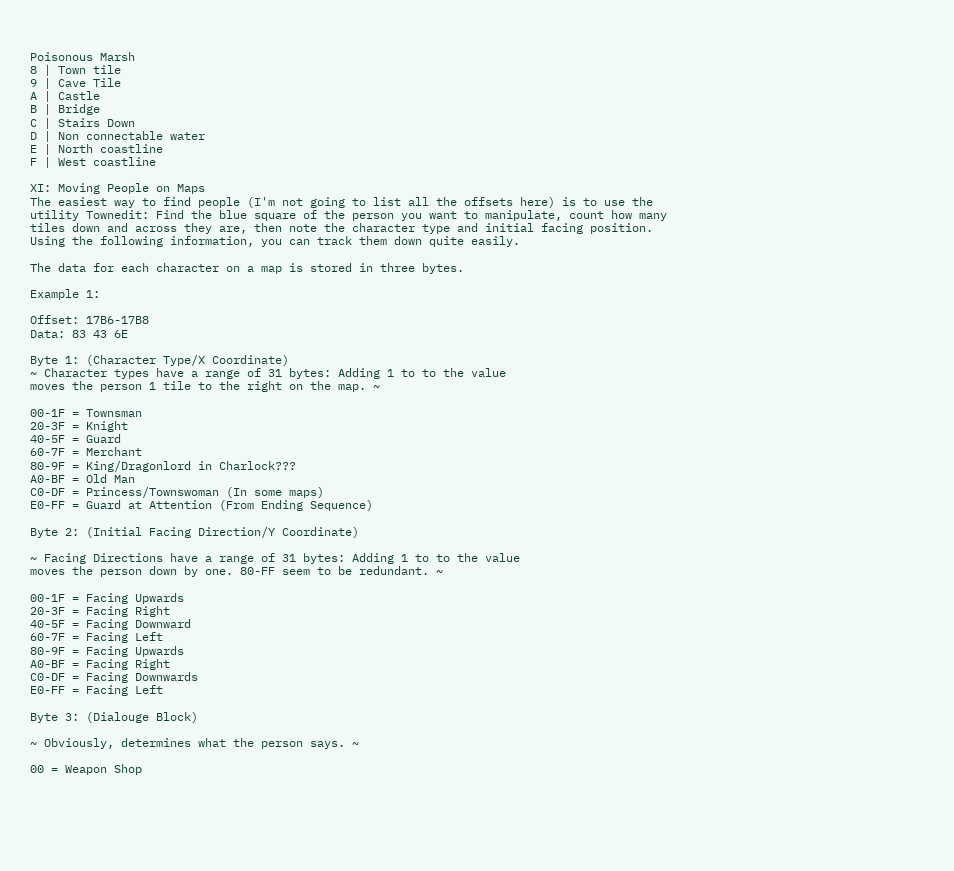Poisonous Marsh
8 | Town tile
9 | Cave Tile
A | Castle
B | Bridge
C | Stairs Down
D | Non connectable water
E | North coastline
F | West coastline

XI: Moving People on Maps
The easiest way to find people (I'm not going to list all the offsets here) is to use the
utility Townedit: Find the blue square of the person you want to manipulate, count how many
tiles down and across they are, then note the character type and initial facing position.
Using the following information, you can track them down quite easily.

The data for each character on a map is stored in three bytes.

Example 1:

Offset: 17B6-17B8
Data: 83 43 6E

Byte 1: (Character Type/X Coordinate)
~ Character types have a range of 31 bytes: Adding 1 to to the value
moves the person 1 tile to the right on the map. ~

00-1F = Townsman
20-3F = Knight
40-5F = Guard
60-7F = Merchant
80-9F = King/Dragonlord in Charlock???
A0-BF = Old Man
C0-DF = Princess/Townswoman (In some maps)
E0-FF = Guard at Attention (From Ending Sequence)

Byte 2: (Initial Facing Direction/Y Coordinate)

~ Facing Directions have a range of 31 bytes: Adding 1 to to the value
moves the person down by one. 80-FF seem to be redundant. ~

00-1F = Facing Upwards
20-3F = Facing Right
40-5F = Facing Downward
60-7F = Facing Left
80-9F = Facing Upwards
A0-BF = Facing Right
C0-DF = Facing Downwards
E0-FF = Facing Left

Byte 3: (Dialouge Block)

~ Obviously, determines what the person says. ~

00 = Weapon Shop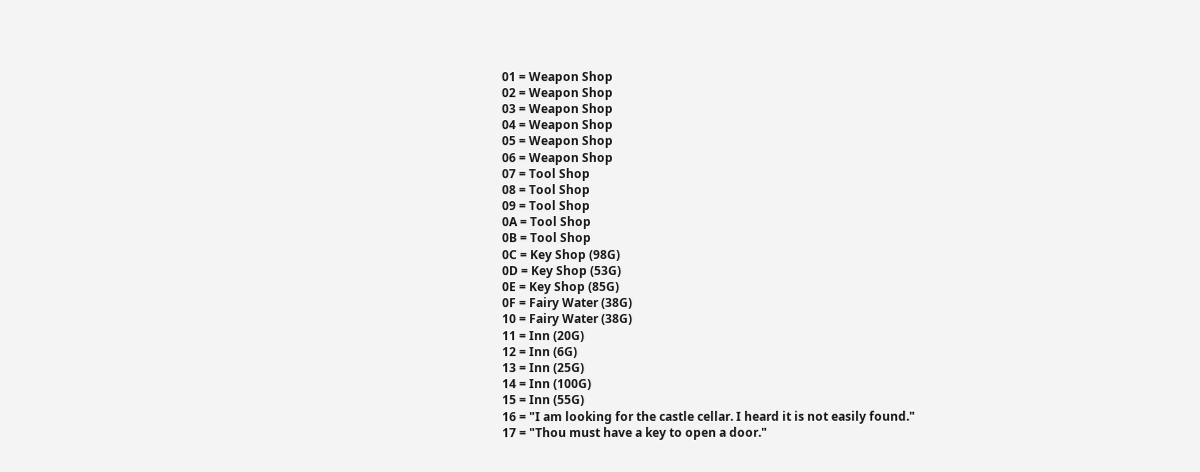01 = Weapon Shop
02 = Weapon Shop
03 = Weapon Shop
04 = Weapon Shop
05 = Weapon Shop
06 = Weapon Shop
07 = Tool Shop
08 = Tool Shop
09 = Tool Shop
0A = Tool Shop
0B = Tool Shop
0C = Key Shop (98G)
0D = Key Shop (53G)
0E = Key Shop (85G)
0F = Fairy Water (38G)
10 = Fairy Water (38G)
11 = Inn (20G)
12 = Inn (6G)
13 = Inn (25G)
14 = Inn (100G)
15 = Inn (55G)
16 = "I am looking for the castle cellar. I heard it is not easily found."
17 = "Thou must have a key to open a door."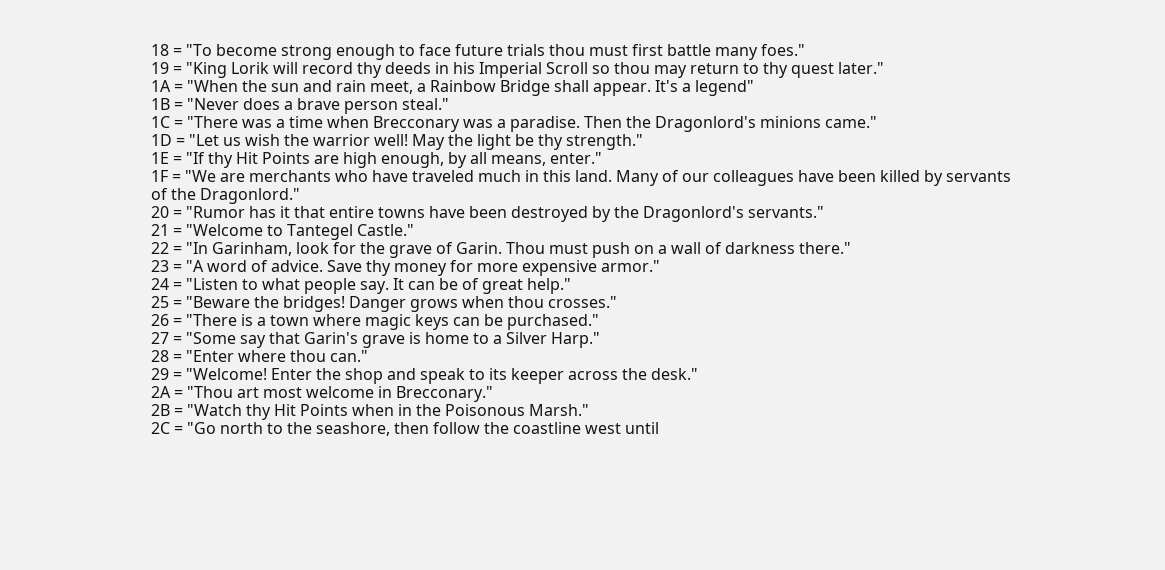18 = "To become strong enough to face future trials thou must first battle many foes."
19 = "King Lorik will record thy deeds in his Imperial Scroll so thou may return to thy quest later."
1A = "When the sun and rain meet, a Rainbow Bridge shall appear. It's a legend"
1B = "Never does a brave person steal."
1C = "There was a time when Brecconary was a paradise. Then the Dragonlord's minions came."
1D = "Let us wish the warrior well! May the light be thy strength."
1E = "If thy Hit Points are high enough, by all means, enter."
1F = "We are merchants who have traveled much in this land. Many of our colleagues have been killed by servants of the Dragonlord."
20 = "Rumor has it that entire towns have been destroyed by the Dragonlord's servants."
21 = "Welcome to Tantegel Castle."
22 = "In Garinham, look for the grave of Garin. Thou must push on a wall of darkness there."
23 = "A word of advice. Save thy money for more expensive armor."
24 = "Listen to what people say. It can be of great help."
25 = "Beware the bridges! Danger grows when thou crosses."
26 = "There is a town where magic keys can be purchased."
27 = "Some say that Garin's grave is home to a Silver Harp."
28 = "Enter where thou can."
29 = "Welcome! Enter the shop and speak to its keeper across the desk."
2A = "Thou art most welcome in Brecconary."
2B = "Watch thy Hit Points when in the Poisonous Marsh."
2C = "Go north to the seashore, then follow the coastline west until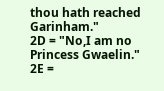thou hath reached Garinham."
2D = "No,I am no Princess Gwaelin."
2E =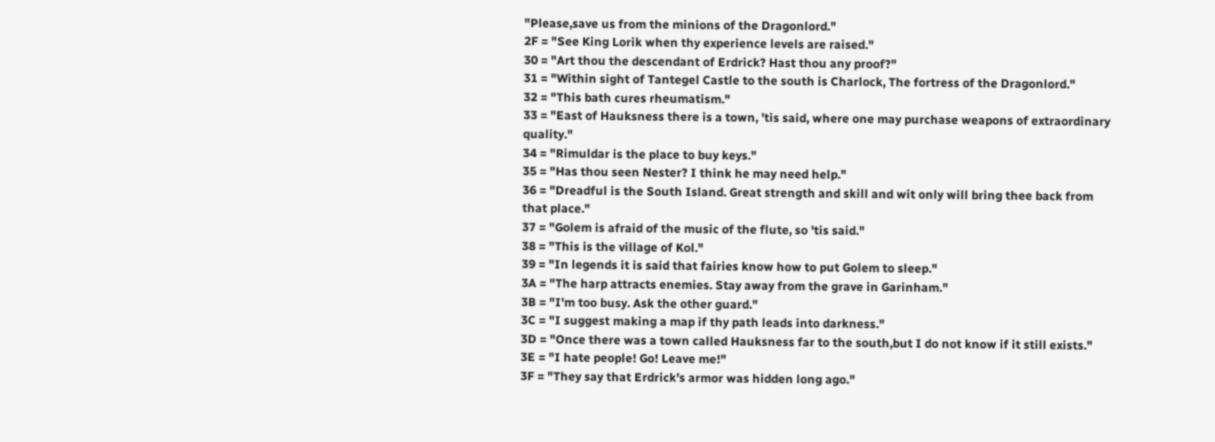"Please,save us from the minions of the Dragonlord."
2F = "See King Lorik when thy experience levels are raised."
30 = "Art thou the descendant of Erdrick? Hast thou any proof?"
31 = "Within sight of Tantegel Castle to the south is Charlock, The fortress of the Dragonlord."
32 = "This bath cures rheumatism."
33 = "East of Hauksness there is a town, 'tis said, where one may purchase weapons of extraordinary quality."
34 = "Rimuldar is the place to buy keys."
35 = "Has thou seen Nester? I think he may need help."
36 = "Dreadful is the South Island. Great strength and skill and wit only will bring thee back from that place."
37 = "Golem is afraid of the music of the flute, so 'tis said."
38 = "This is the village of Kol."
39 = "In legends it is said that fairies know how to put Golem to sleep."
3A = "The harp attracts enemies. Stay away from the grave in Garinham."
3B = "I'm too busy. Ask the other guard."
3C = "I suggest making a map if thy path leads into darkness."
3D = "Once there was a town called Hauksness far to the south,but I do not know if it still exists."
3E = "I hate people! Go! Leave me!"
3F = "They say that Erdrick's armor was hidden long ago."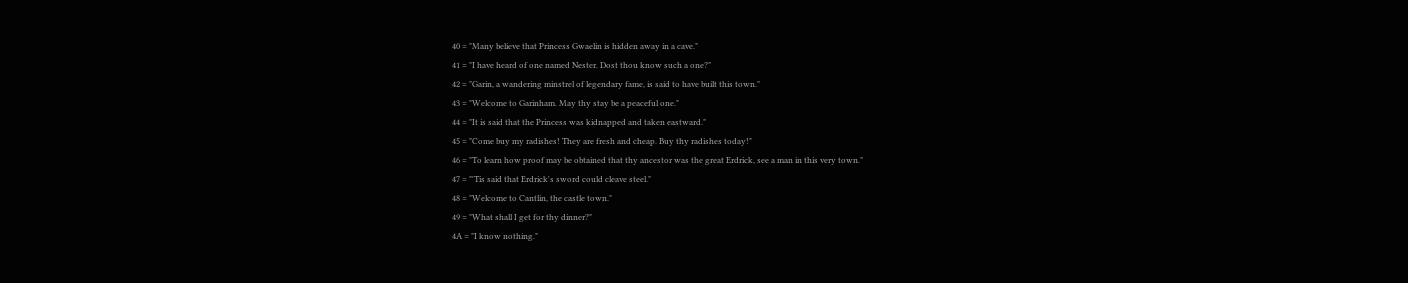40 = "Many believe that Princess Gwaelin is hidden away in a cave."
41 = "I have heard of one named Nester. Dost thou know such a one?"
42 = "Garin, a wandering minstrel of legendary fame, is said to have built this town."
43 = "Welcome to Garinham. May thy stay be a peaceful one."
44 = "It is said that the Princess was kidnapped and taken eastward."
45 = "Come buy my radishes! They are fresh and cheap. Buy thy radishes today!"
46 = "To learn how proof may be obtained that thy ancestor was the great Erdrick, see a man in this very town."
47 = "'Tis said that Erdrick's sword could cleave steel."
48 = "Welcome to Cantlin, the castle town."
49 = "What shall I get for thy dinner?"
4A = "I know nothing."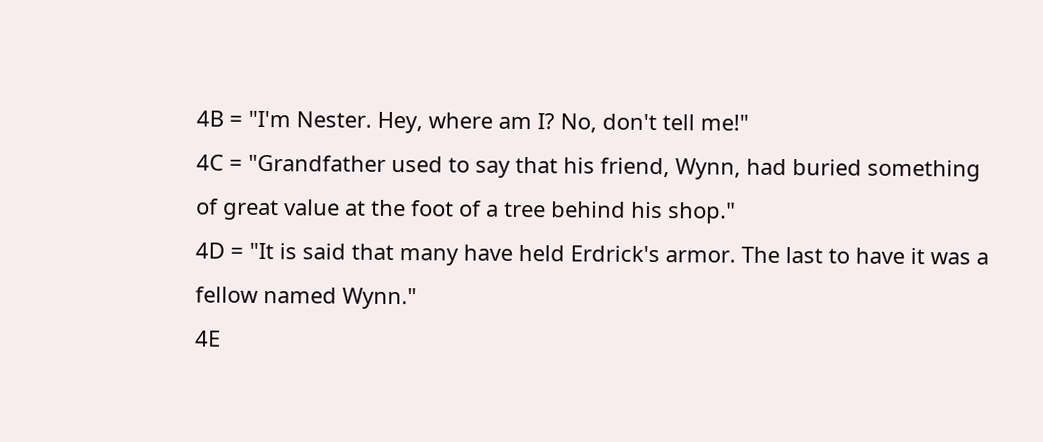4B = "I'm Nester. Hey, where am I? No, don't tell me!"
4C = "Grandfather used to say that his friend, Wynn, had buried something of great value at the foot of a tree behind his shop."
4D = "It is said that many have held Erdrick's armor. The last to have it was a fellow named Wynn."
4E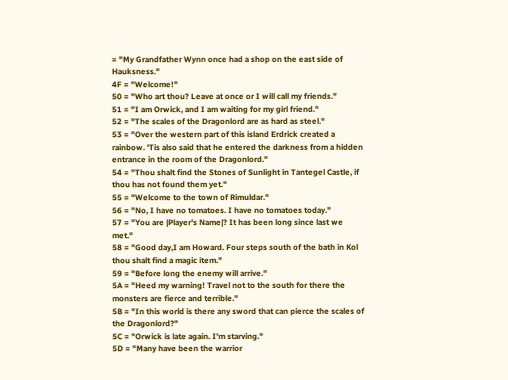= "My Grandfather Wynn once had a shop on the east side of Hauksness."
4F = "Welcome!"
50 = "Who art thou? Leave at once or I will call my friends."
51 = "I am Orwick, and I am waiting for my girl friend."
52 = "The scales of the Dragonlord are as hard as steel."
53 = "Over the western part of this island Erdrick created a rainbow. 'Tis also said that he entered the darkness from a hidden entrance in the room of the Dragonlord."
54 = "Thou shalt find the Stones of Sunlight in Tantegel Castle, if thou has not found them yet."
55 = "Welcome to the town of Rimuldar."
56 = "No, I have no tomatoes. I have no tomatoes today."
57 = "You are |Player's Name|? It has been long since last we met."
58 = "Good day,I am Howard. Four steps south of the bath in Kol thou shalt find a magic item."
59 = "Before long the enemy will arrive."
5A = "Heed my warning! Travel not to the south for there the monsters are fierce and terrible."
5B = "In this world is there any sword that can pierce the scales of the Dragonlord?"
5C = "Orwick is late again. I'm starving."
5D = "Many have been the warrior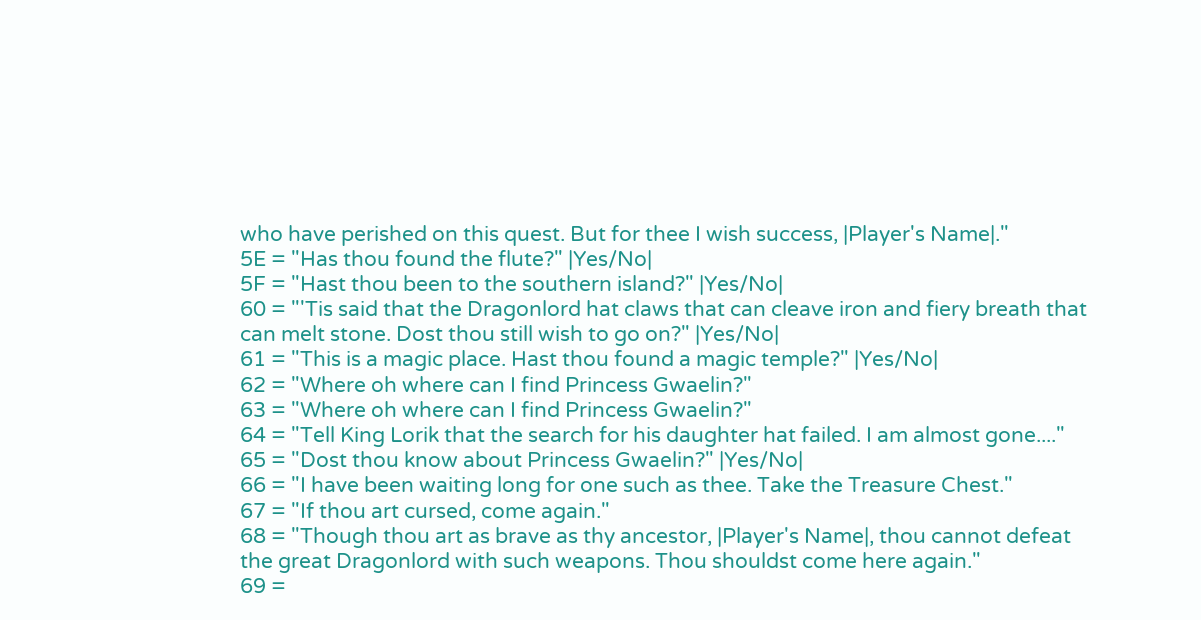who have perished on this quest. But for thee I wish success, |Player's Name|."
5E = "Has thou found the flute?" |Yes/No|
5F = "Hast thou been to the southern island?" |Yes/No|
60 = "'Tis said that the Dragonlord hat claws that can cleave iron and fiery breath that can melt stone. Dost thou still wish to go on?" |Yes/No|
61 = "This is a magic place. Hast thou found a magic temple?" |Yes/No|
62 = "Where oh where can I find Princess Gwaelin?"
63 = "Where oh where can I find Princess Gwaelin?"
64 = "Tell King Lorik that the search for his daughter hat failed. I am almost gone...."
65 = "Dost thou know about Princess Gwaelin?" |Yes/No|
66 = "I have been waiting long for one such as thee. Take the Treasure Chest."
67 = "If thou art cursed, come again."
68 = "Though thou art as brave as thy ancestor, |Player's Name|, thou cannot defeat the great Dragonlord with such weapons. Thou shouldst come here again."
69 =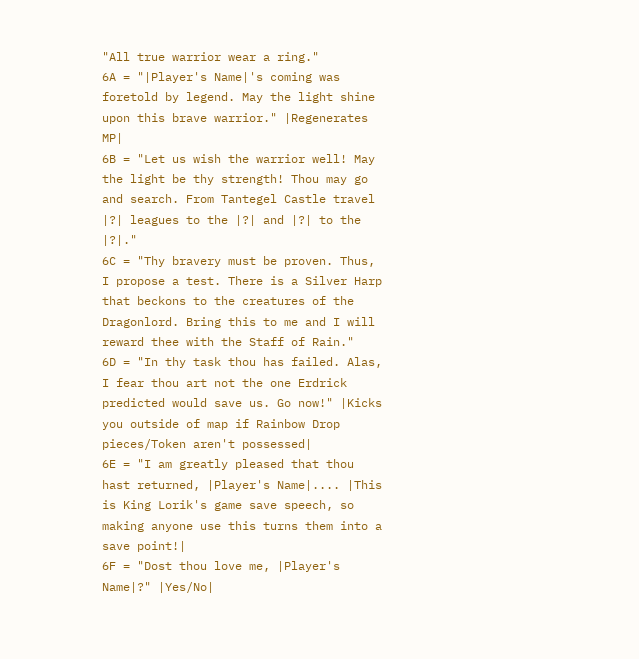"All true warrior wear a ring."
6A = "|Player's Name|'s coming was foretold by legend. May the light shine upon this brave warrior." |Regenerates MP|
6B = "Let us wish the warrior well! May the light be thy strength! Thou may go and search. From Tantegel Castle travel |?| leagues to the |?| and |?| to the |?|."
6C = "Thy bravery must be proven. Thus, I propose a test. There is a Silver Harp that beckons to the creatures of the Dragonlord. Bring this to me and I will reward thee with the Staff of Rain."
6D = "In thy task thou has failed. Alas, I fear thou art not the one Erdrick predicted would save us. Go now!" |Kicks you outside of map if Rainbow Drop pieces/Token aren't possessed|
6E = "I am greatly pleased that thou hast returned, |Player's Name|.... |This is King Lorik's game save speech, so making anyone use this turns them into a save point!|
6F = "Dost thou love me, |Player's Name|?" |Yes/No|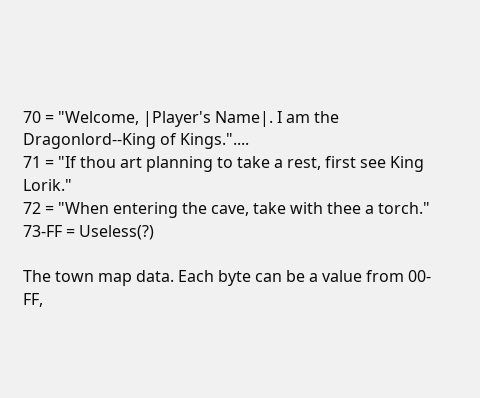70 = "Welcome, |Player's Name|. I am the Dragonlord--King of Kings."....
71 = "If thou art planning to take a rest, first see King Lorik."
72 = "When entering the cave, take with thee a torch."
73-FF = Useless(?)

The town map data. Each byte can be a value from 00-FF,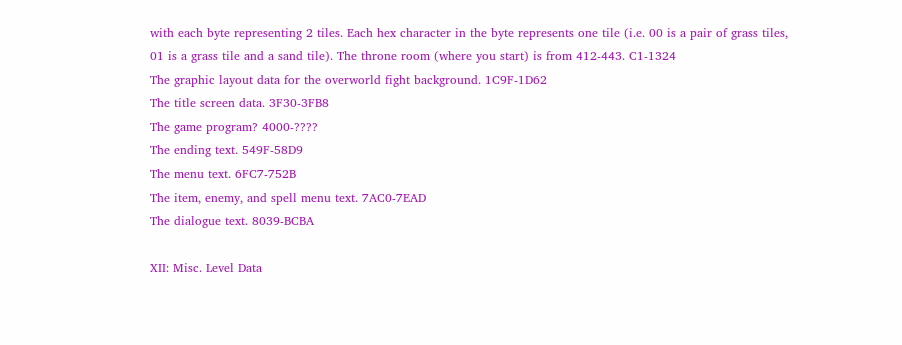with each byte representing 2 tiles. Each hex character in the byte represents one tile (i.e. 00 is a pair of grass tiles, 01 is a grass tile and a sand tile). The throne room (where you start) is from 412-443. C1-1324
The graphic layout data for the overworld fight background. 1C9F-1D62
The title screen data. 3F30-3FB8
The game program? 4000-????
The ending text. 549F-58D9
The menu text. 6FC7-752B
The item, enemy, and spell menu text. 7AC0-7EAD
The dialogue text. 8039-BCBA

XII: Misc. Level Data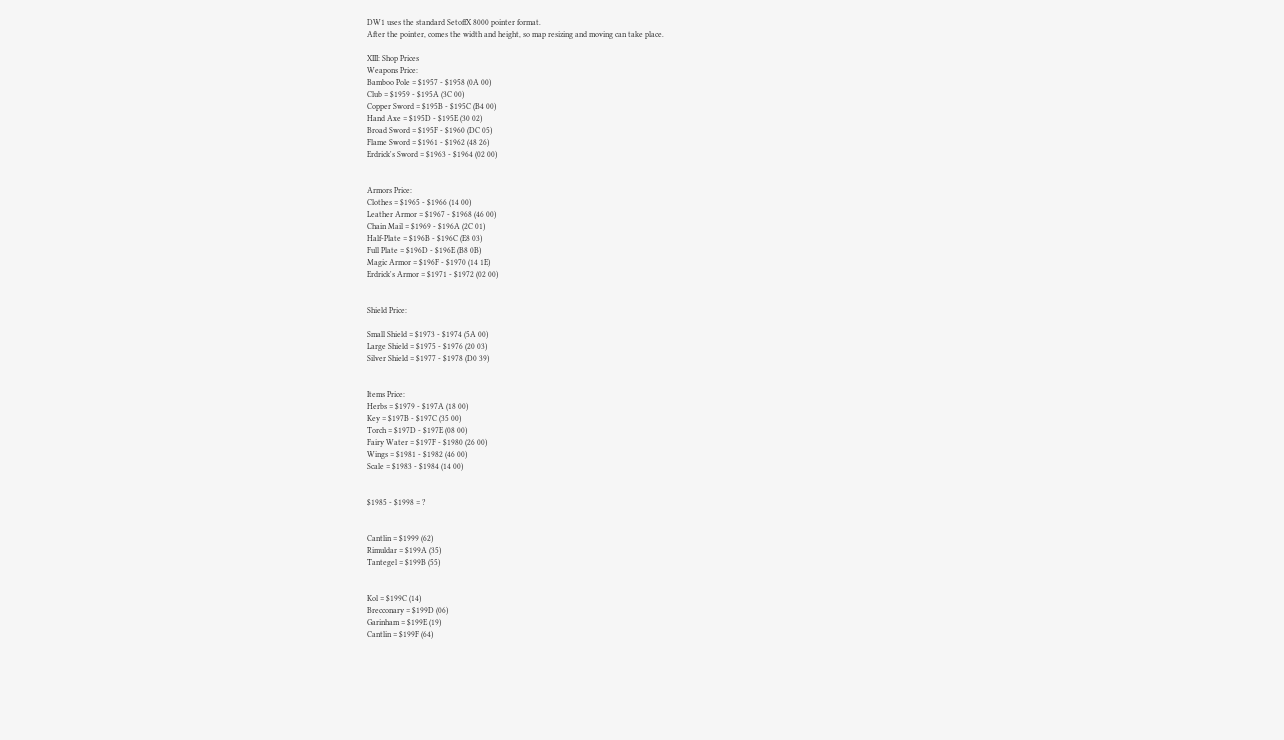DW1 uses the standard SetoffX 8000 pointer format.
After the pointer, comes the width and height, so map resizing and moving can take place.

XIII: Shop Prices
Weapons Price:
Bamboo Pole = $1957 - $1958 (0A 00)
Club = $1959 - $195A (3C 00)
Copper Sword = $195B - $195C (B4 00)
Hand Axe = $195D - $195E (30 02)
Broad Sword = $195F - $1960 (DC 05)
Flame Sword = $1961 - $1962 (48 26)
Erdrick's Sword = $1963 - $1964 (02 00)


Armors Price:
Clothes = $1965 - $1966 (14 00)
Leather Armor = $1967 - $1968 (46 00)
Chain Mail = $1969 - $196A (2C 01)
Half-Plate = $196B - $196C (E8 03)
Full Plate = $196D - $196E (B8 0B)
Magic Armor = $196F - $1970 (14 1E)
Erdrick's Armor = $1971 - $1972 (02 00)


Shield Price:

Small Shield = $1973 - $1974 (5A 00)
Large Shield = $1975 - $1976 (20 03)
Silver Shield = $1977 - $1978 (D0 39)


Items Price:
Herbs = $1979 - $197A (18 00)
Key = $197B - $197C (35 00)
Torch = $197D - $197E (08 00)
Fairy Water = $197F - $1980 (26 00)
Wings = $1981 - $1982 (46 00)
Scale = $1983 - $1984 (14 00)


$1985 - $1998 = ?


Cantlin = $1999 (62)
Rimuldar = $199A (35)
Tantegel = $199B (55)


Kol = $199C (14)
Brecconary = $199D (06)
Garinham = $199E (19)
Cantlin = $199F (64)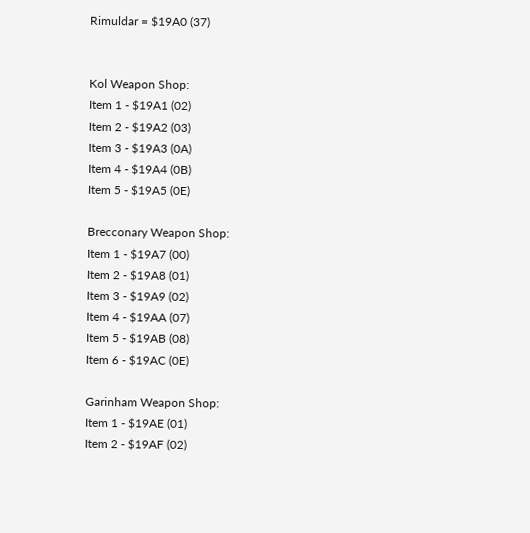Rimuldar = $19A0 (37)


Kol Weapon Shop:
Item 1 - $19A1 (02)
Item 2 - $19A2 (03)
Item 3 - $19A3 (0A)
Item 4 - $19A4 (0B)
Item 5 - $19A5 (0E)

Brecconary Weapon Shop:
Item 1 - $19A7 (00)
Item 2 - $19A8 (01)
Item 3 - $19A9 (02)
Item 4 - $19AA (07)
Item 5 - $19AB (08)
Item 6 - $19AC (0E)

Garinham Weapon Shop:
Item 1 - $19AE (01)
Item 2 - $19AF (02)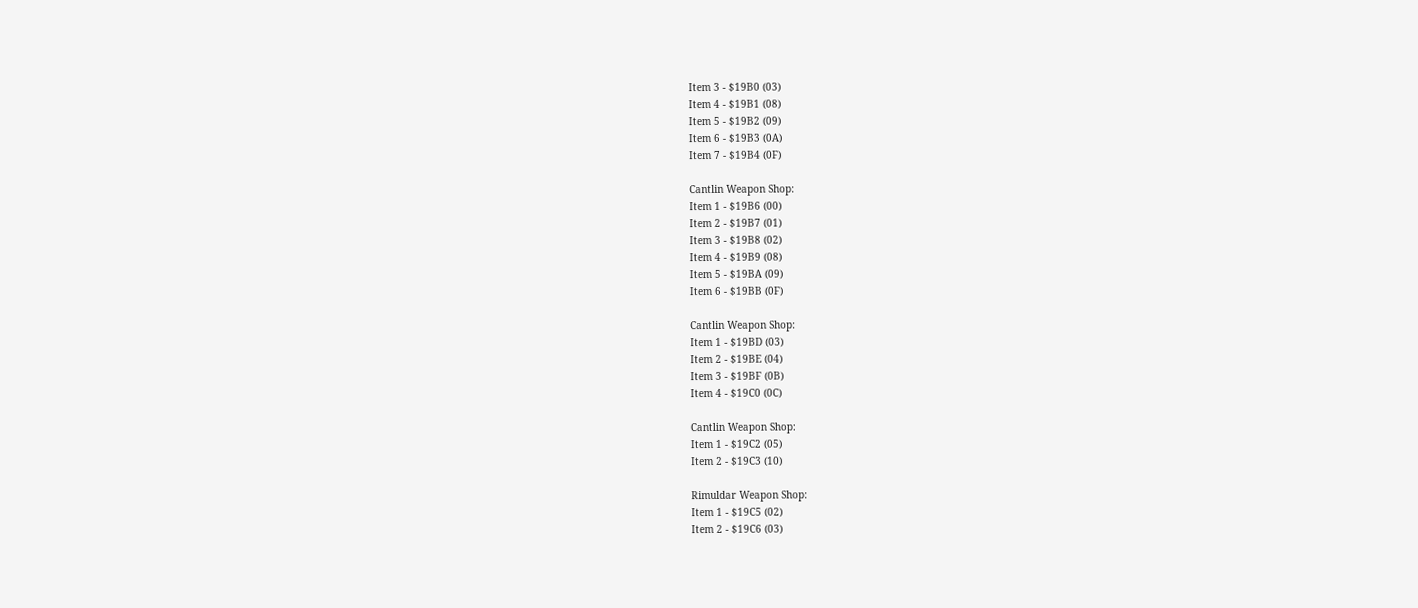Item 3 - $19B0 (03)
Item 4 - $19B1 (08)
Item 5 - $19B2 (09)
Item 6 - $19B3 (0A)
Item 7 - $19B4 (0F)

Cantlin Weapon Shop:
Item 1 - $19B6 (00)
Item 2 - $19B7 (01)
Item 3 - $19B8 (02)
Item 4 - $19B9 (08)
Item 5 - $19BA (09)
Item 6 - $19BB (0F)

Cantlin Weapon Shop:
Item 1 - $19BD (03)
Item 2 - $19BE (04)
Item 3 - $19BF (0B)
Item 4 - $19C0 (0C)

Cantlin Weapon Shop:
Item 1 - $19C2 (05)
Item 2 - $19C3 (10)

Rimuldar Weapon Shop:
Item 1 - $19C5 (02)
Item 2 - $19C6 (03)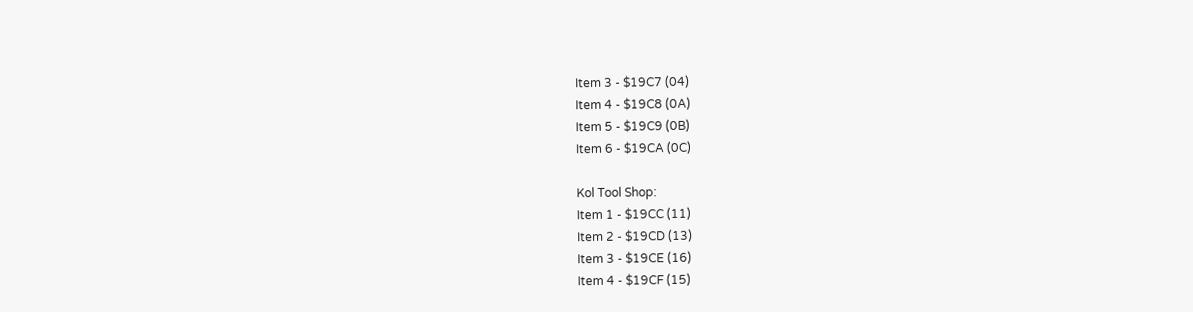Item 3 - $19C7 (04)
Item 4 - $19C8 (0A)
Item 5 - $19C9 (0B)
Item 6 - $19CA (0C)

Kol Tool Shop:
Item 1 - $19CC (11)
Item 2 - $19CD (13)
Item 3 - $19CE (16)
Item 4 - $19CF (15)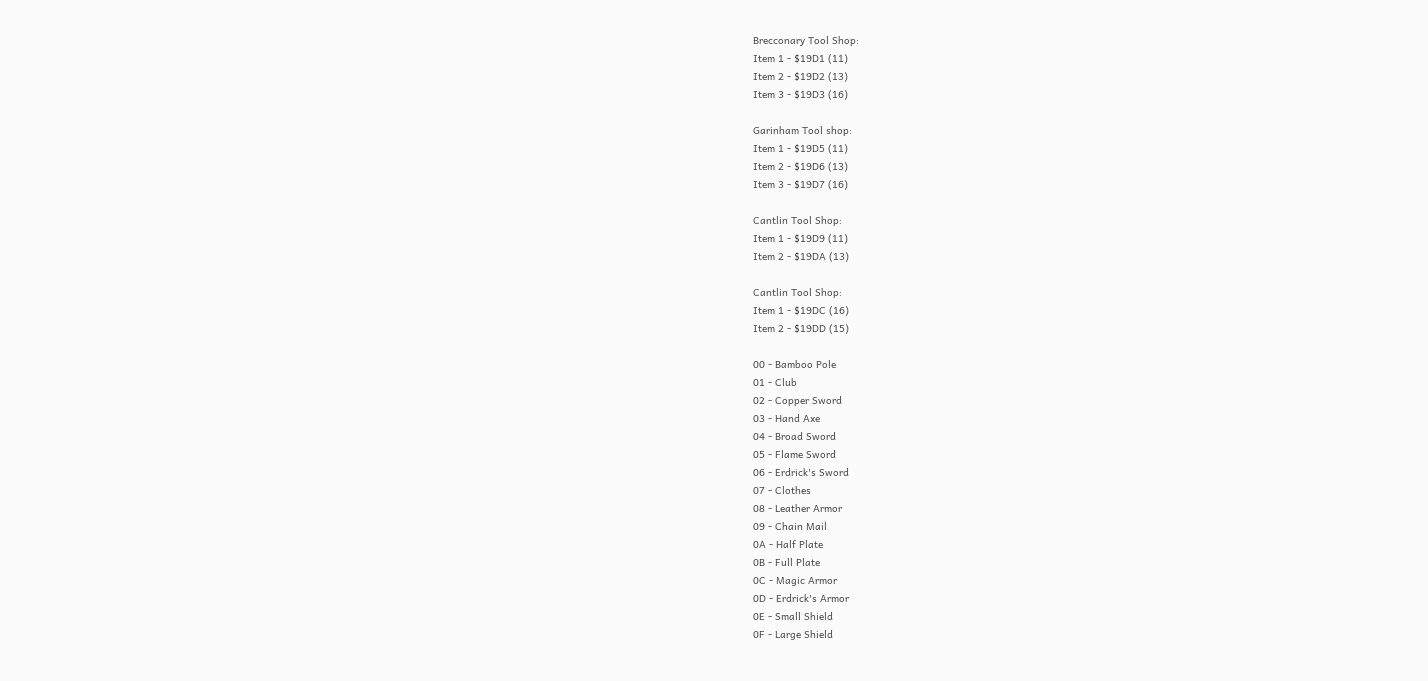Brecconary Tool Shop:
Item 1 - $19D1 (11)
Item 2 - $19D2 (13)
Item 3 - $19D3 (16)

Garinham Tool shop:
Item 1 - $19D5 (11)
Item 2 - $19D6 (13)
Item 3 - $19D7 (16)

Cantlin Tool Shop:
Item 1 - $19D9 (11)
Item 2 - $19DA (13)

Cantlin Tool Shop:
Item 1 - $19DC (16)
Item 2 - $19DD (15)

00 - Bamboo Pole
01 - Club
02 - Copper Sword
03 - Hand Axe
04 - Broad Sword
05 - Flame Sword
06 - Erdrick's Sword
07 - Clothes
08 - Leather Armor
09 - Chain Mail
0A - Half Plate
0B - Full Plate
0C - Magic Armor
0D - Erdrick's Armor
0E - Small Shield
0F - Large Shield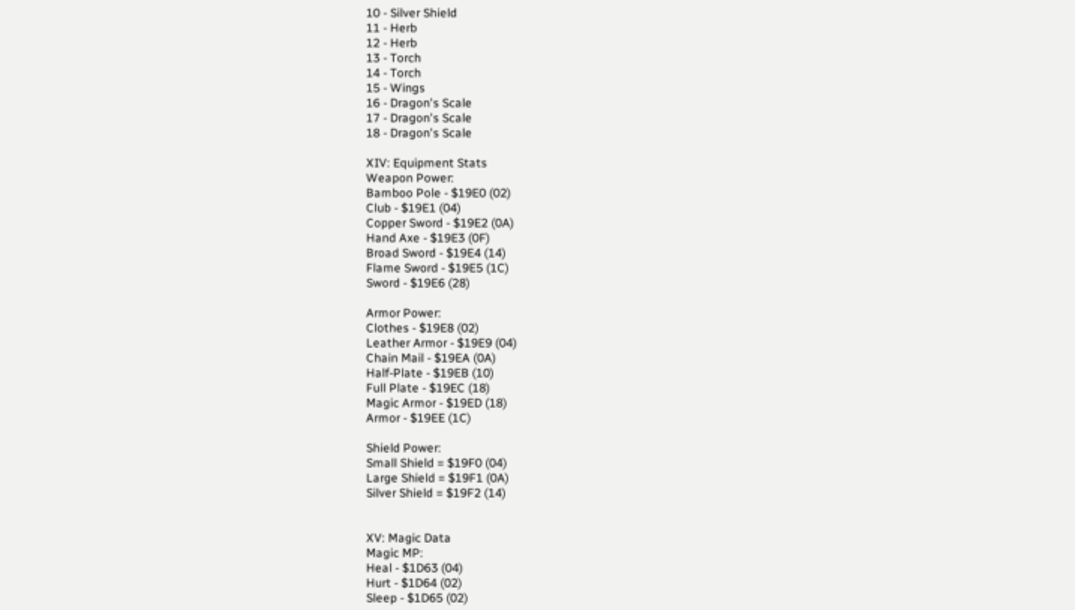10 - Silver Shield
11 - Herb
12 - Herb
13 - Torch
14 - Torch
15 - Wings
16 - Dragon's Scale
17 - Dragon's Scale
18 - Dragon's Scale

XIV: Equipment Stats
Weapon Power:
Bamboo Pole - $19E0 (02)
Club - $19E1 (04)
Copper Sword - $19E2 (0A)
Hand Axe - $19E3 (0F)
Broad Sword - $19E4 (14)
Flame Sword - $19E5 (1C)
Sword - $19E6 (28)

Armor Power:
Clothes - $19E8 (02)
Leather Armor - $19E9 (04)
Chain Mail - $19EA (0A)
Half-Plate - $19EB (10)
Full Plate - $19EC (18)
Magic Armor - $19ED (18)
Armor - $19EE (1C)

Shield Power:
Small Shield = $19F0 (04)
Large Shield = $19F1 (0A)
Silver Shield = $19F2 (14)


XV: Magic Data
Magic MP:
Heal - $1D63 (04)
Hurt - $1D64 (02)
Sleep - $1D65 (02)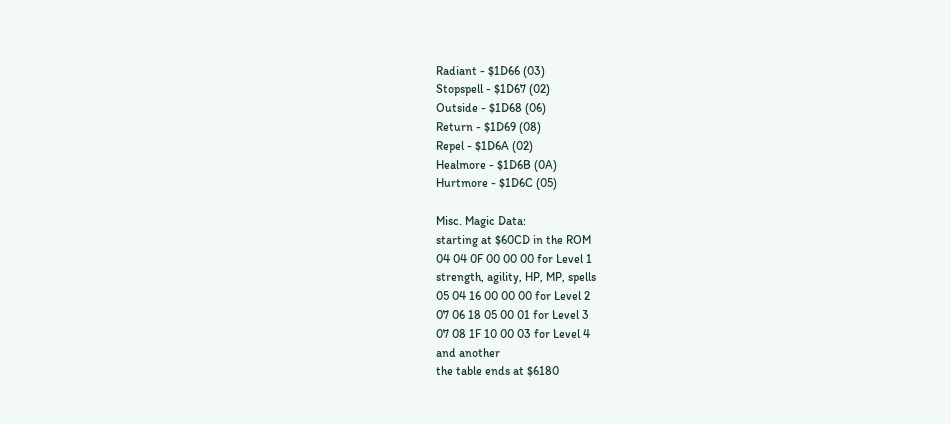Radiant - $1D66 (03)
Stopspell - $1D67 (02)
Outside - $1D68 (06)
Return - $1D69 (08)
Repel - $1D6A (02)
Healmore - $1D6B (0A)
Hurtmore - $1D6C (05)

Misc. Magic Data:
starting at $60CD in the ROM
04 04 0F 00 00 00 for Level 1
strength, agility, HP, MP, spells
05 04 16 00 00 00 for Level 2
07 06 18 05 00 01 for Level 3
07 08 1F 10 00 03 for Level 4
and another
the table ends at $6180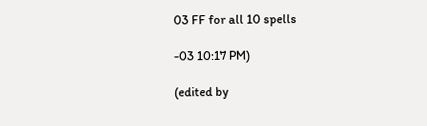03 FF for all 10 spells

-03 10:17 PM)

(edited by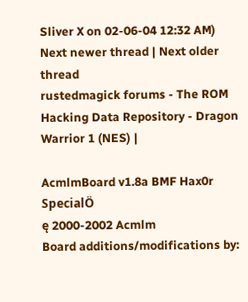Sliver X on 02-06-04 12:32 AM)
Next newer thread | Next older thread
rustedmagick forums - The ROM Hacking Data Repository - Dragon Warrior 1 (NES) |

AcmlmBoard v1.8a BMF Hax0r SpecialÖ
ę 2000-2002 Acmlm
Board additions/modifications by: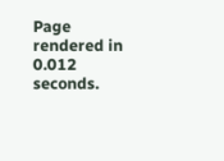Page rendered in 0.012 seconds.